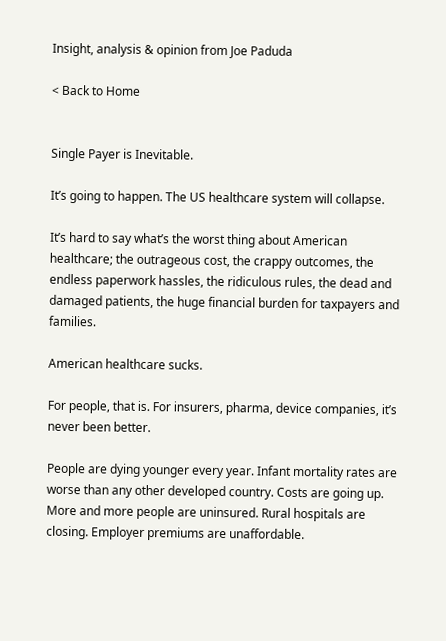Insight, analysis & opinion from Joe Paduda

< Back to Home


Single Payer is Inevitable.

It’s going to happen. The US healthcare system will collapse.

It’s hard to say what’s the worst thing about American healthcare; the outrageous cost, the crappy outcomes, the endless paperwork hassles, the ridiculous rules, the dead and damaged patients, the huge financial burden for taxpayers and families.

American healthcare sucks.

For people, that is. For insurers, pharma, device companies, it’s never been better.

People are dying younger every year. Infant mortality rates are worse than any other developed country. Costs are going up. More and more people are uninsured. Rural hospitals are closing. Employer premiums are unaffordable.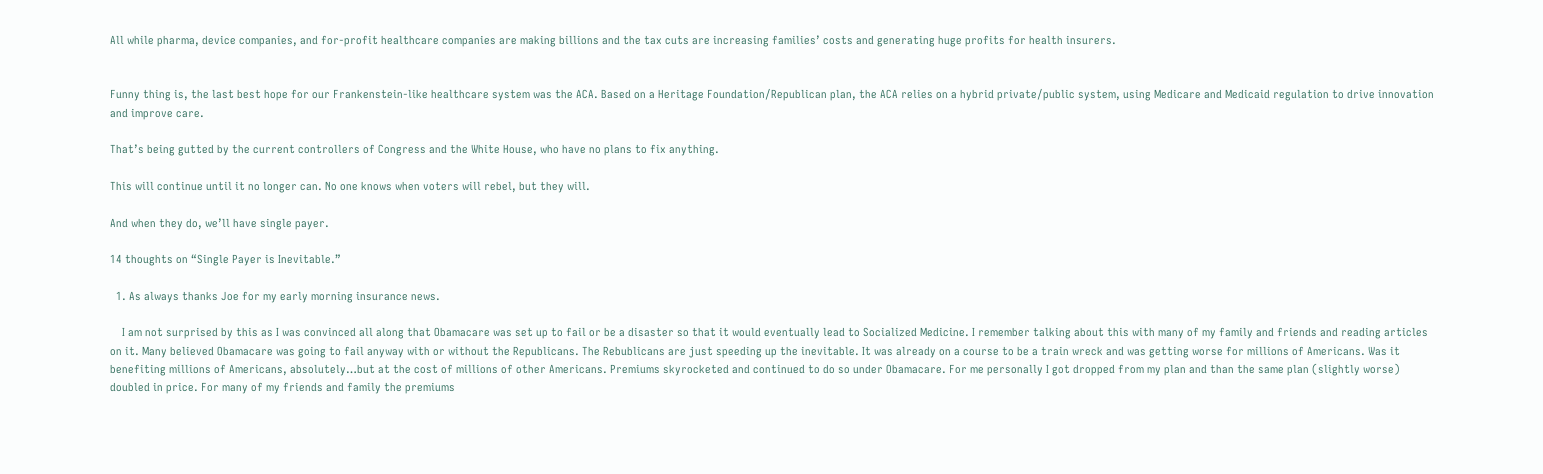All while pharma, device companies, and for-profit healthcare companies are making billions and the tax cuts are increasing families’ costs and generating huge profits for health insurers.


Funny thing is, the last best hope for our Frankenstein-like healthcare system was the ACA. Based on a Heritage Foundation/Republican plan, the ACA relies on a hybrid private/public system, using Medicare and Medicaid regulation to drive innovation and improve care.

That’s being gutted by the current controllers of Congress and the White House, who have no plans to fix anything.

This will continue until it no longer can. No one knows when voters will rebel, but they will.

And when they do, we’ll have single payer.

14 thoughts on “Single Payer is Inevitable.”

  1. As always thanks Joe for my early morning insurance news.

    I am not surprised by this as I was convinced all along that Obamacare was set up to fail or be a disaster so that it would eventually lead to Socialized Medicine. I remember talking about this with many of my family and friends and reading articles on it. Many believed Obamacare was going to fail anyway with or without the Republicans. The Rebublicans are just speeding up the inevitable. It was already on a course to be a train wreck and was getting worse for millions of Americans. Was it benefiting millions of Americans, absolutely…but at the cost of millions of other Americans. Premiums skyrocketed and continued to do so under Obamacare. For me personally I got dropped from my plan and than the same plan (slightly worse) doubled in price. For many of my friends and family the premiums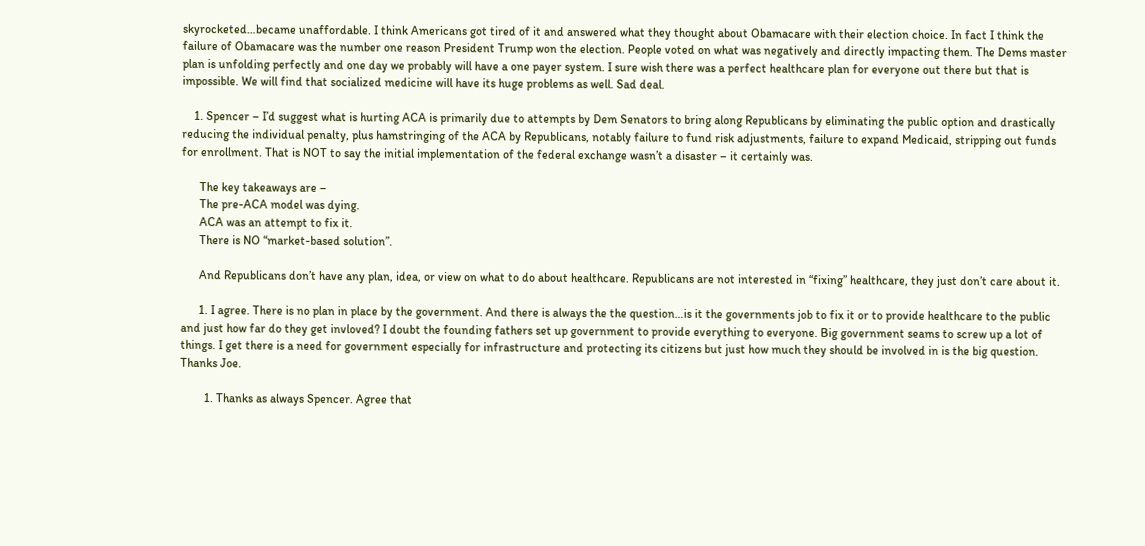skyrocketed…became unaffordable. I think Americans got tired of it and answered what they thought about Obamacare with their election choice. In fact I think the failure of Obamacare was the number one reason President Trump won the election. People voted on what was negatively and directly impacting them. The Dems master plan is unfolding perfectly and one day we probably will have a one payer system. I sure wish there was a perfect healthcare plan for everyone out there but that is impossible. We will find that socialized medicine will have its huge problems as well. Sad deal.

    1. Spencer – I’d suggest what is hurting ACA is primarily due to attempts by Dem Senators to bring along Republicans by eliminating the public option and drastically reducing the individual penalty, plus hamstringing of the ACA by Republicans, notably failure to fund risk adjustments, failure to expand Medicaid, stripping out funds for enrollment. That is NOT to say the initial implementation of the federal exchange wasn’t a disaster – it certainly was.

      The key takeaways are –
      The pre-ACA model was dying.
      ACA was an attempt to fix it.
      There is NO “market-based solution”.

      And Republicans don’t have any plan, idea, or view on what to do about healthcare. Republicans are not interested in “fixing” healthcare, they just don’t care about it.

      1. I agree. There is no plan in place by the government. And there is always the the question…is it the governments job to fix it or to provide healthcare to the public and just how far do they get invloved? I doubt the founding fathers set up government to provide everything to everyone. Big government seams to screw up a lot of things. I get there is a need for government especially for infrastructure and protecting its citizens but just how much they should be involved in is the big question. Thanks Joe.

        1. Thanks as always Spencer. Agree that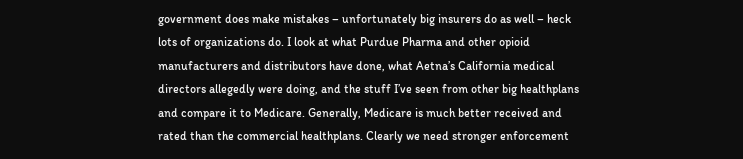government does make mistakes – unfortunately big insurers do as well – heck lots of organizations do. I look at what Purdue Pharma and other opioid manufacturers and distributors have done, what Aetna’s California medical directors allegedly were doing, and the stuff I’ve seen from other big healthplans and compare it to Medicare. Generally, Medicare is much better received and rated than the commercial healthplans. Clearly we need stronger enforcement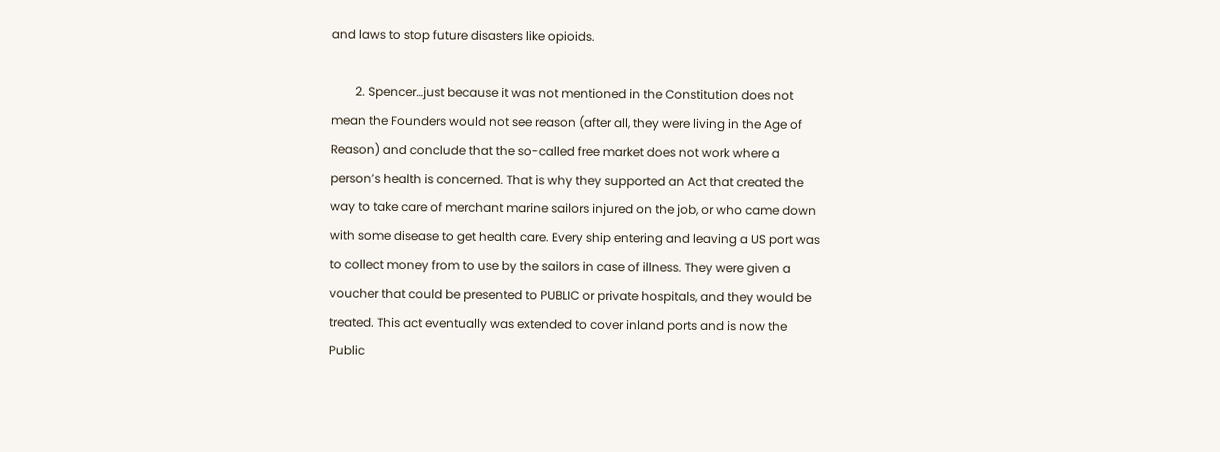and laws to stop future disasters like opioids.

        2. Spencer…just because it was not mentioned in the Constitution does not mean the Founders would not see reason (after all, they were living in the Age of Reason) and conclude that the so-called free market does not work where a person’s health is concerned. That is why they supported an Act that created the way to take care of merchant marine sailors injured on the job, or who came down with some disease to get health care. Every ship entering and leaving a US port was to collect money from to use by the sailors in case of illness. They were given a voucher that could be presented to PUBLIC or private hospitals, and they would be treated. This act eventually was extended to cover inland ports and is now the Public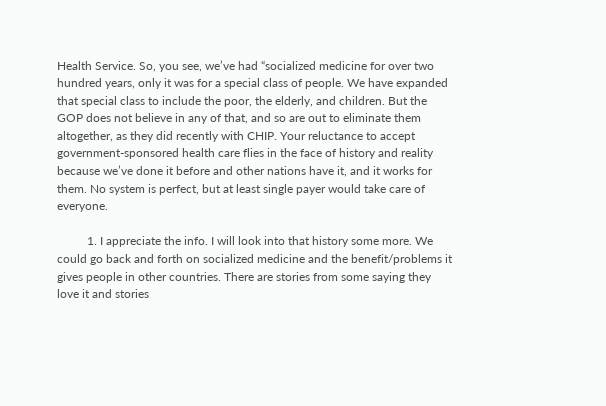Health Service. So, you see, we’ve had “socialized medicine for over two hundred years, only it was for a special class of people. We have expanded that special class to include the poor, the elderly, and children. But the GOP does not believe in any of that, and so are out to eliminate them altogether, as they did recently with CHIP. Your reluctance to accept government-sponsored health care flies in the face of history and reality because we’ve done it before and other nations have it, and it works for them. No system is perfect, but at least single payer would take care of everyone.

          1. I appreciate the info. I will look into that history some more. We could go back and forth on socialized medicine and the benefit/problems it gives people in other countries. There are stories from some saying they love it and stories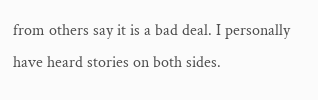from others say it is a bad deal. I personally have heard stories on both sides.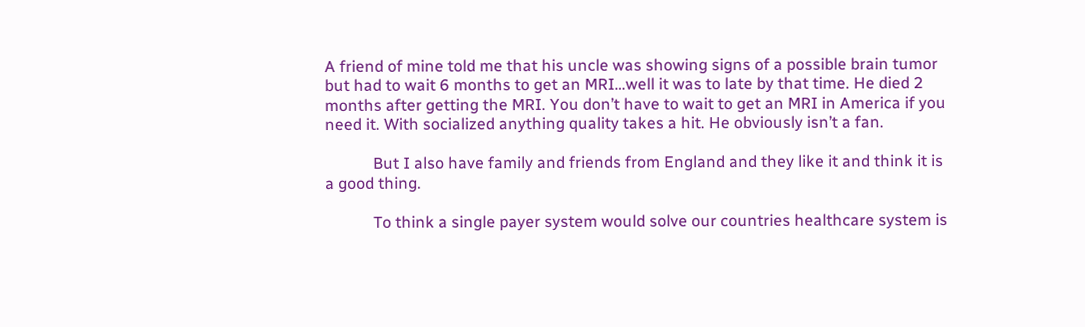A friend of mine told me that his uncle was showing signs of a possible brain tumor but had to wait 6 months to get an MRI…well it was to late by that time. He died 2 months after getting the MRI. You don’t have to wait to get an MRI in America if you need it. With socialized anything quality takes a hit. He obviously isn’t a fan.

            But I also have family and friends from England and they like it and think it is a good thing.

            To think a single payer system would solve our countries healthcare system is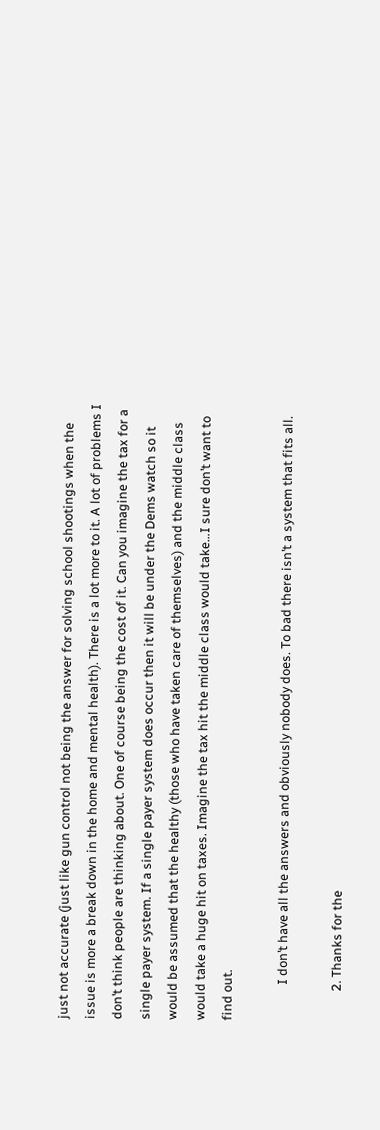just not accurate (just like gun control not being the answer for solving school shootings when the issue is more a break down in the home and mental health). There is a lot more to it. A lot of problems I don’t think people are thinking about. One of course being the cost of it. Can you imagine the tax for a single payer system. If a single payer system does occur then it will be under the Dems watch so it would be assumed that the healthy (those who have taken care of themselves) and the middle class would take a huge hit on taxes. Imagine the tax hit the middle class would take…I sure don’t want to find out.

            I don’t have all the answers and obviously nobody does. To bad there isn’t a system that fits all.

          2. Thanks for the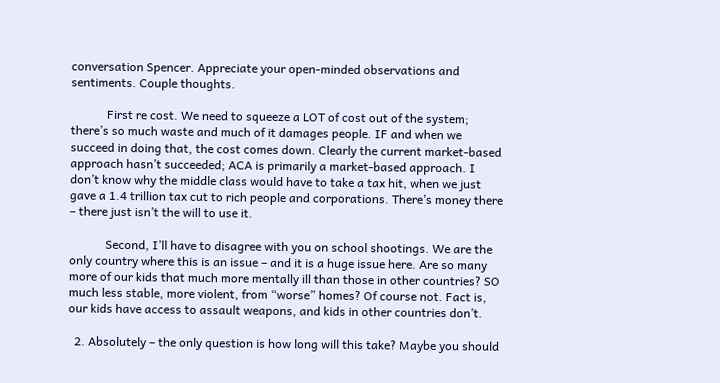conversation Spencer. Appreciate your open-minded observations and sentiments. Couple thoughts.

            First re cost. We need to squeeze a LOT of cost out of the system; there’s so much waste and much of it damages people. IF and when we succeed in doing that, the cost comes down. Clearly the current market-based approach hasn’t succeeded; ACA is primarily a market-based approach. I don’t know why the middle class would have to take a tax hit, when we just gave a 1.4 trillion tax cut to rich people and corporations. There’s money there – there just isn’t the will to use it.

            Second, I’ll have to disagree with you on school shootings. We are the only country where this is an issue – and it is a huge issue here. Are so many more of our kids that much more mentally ill than those in other countries? SO much less stable, more violent, from “worse” homes? Of course not. Fact is, our kids have access to assault weapons, and kids in other countries don’t.

  2. Absolutely – the only question is how long will this take? Maybe you should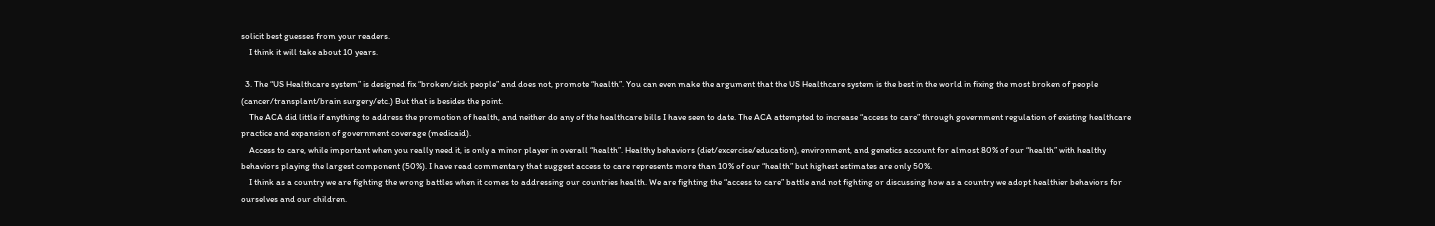solicit best guesses from your readers.
    I think it will take about 10 years.

  3. The “US Healthcare system” is designed fix “broken/sick people” and does not, promote “health”. You can even make the argument that the US Healthcare system is the best in the world in fixing the most broken of people (cancer/transplant/brain surgery/etc.) But that is besides the point.
    The ACA did little if anything to address the promotion of health, and neither do any of the healthcare bills I have seen to date. The ACA attempted to increase “access to care” through government regulation of existing healthcare practice and expansion of government coverage (medicaid).
    Access to care, while important when you really need it, is only a minor player in overall “health”. Healthy behaviors (diet/excercise/education), environment, and genetics account for almost 80% of our “health” with healthy behaviors playing the largest component (50%). I have read commentary that suggest access to care represents more than 10% of our “health” but highest estimates are only 50%.
    I think as a country we are fighting the wrong battles when it comes to addressing our countries health. We are fighting the “access to care” battle and not fighting or discussing how as a country we adopt healthier behaviors for ourselves and our children.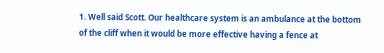1. Well said Scott. Our healthcare system is an ambulance at the bottom of the cliff when it would be more effective having a fence at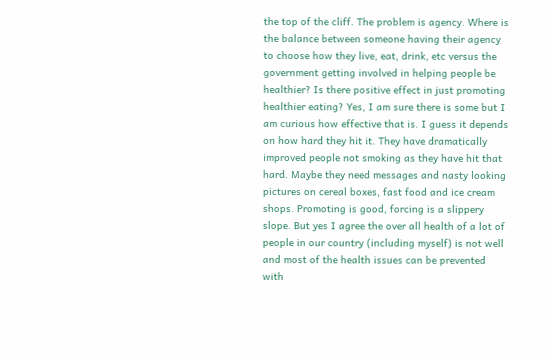the top of the cliff. The problem is agency. Where is the balance between someone having their agency to choose how they live, eat, drink, etc versus the government getting involved in helping people be healthier? Is there positive effect in just promoting healthier eating? Yes, I am sure there is some but I am curious how effective that is. I guess it depends on how hard they hit it. They have dramatically improved people not smoking as they have hit that hard. Maybe they need messages and nasty looking pictures on cereal boxes, fast food and ice cream shops. Promoting is good, forcing is a slippery slope. But yes I agree the over all health of a lot of people in our country (including myself) is not well and most of the health issues can be prevented with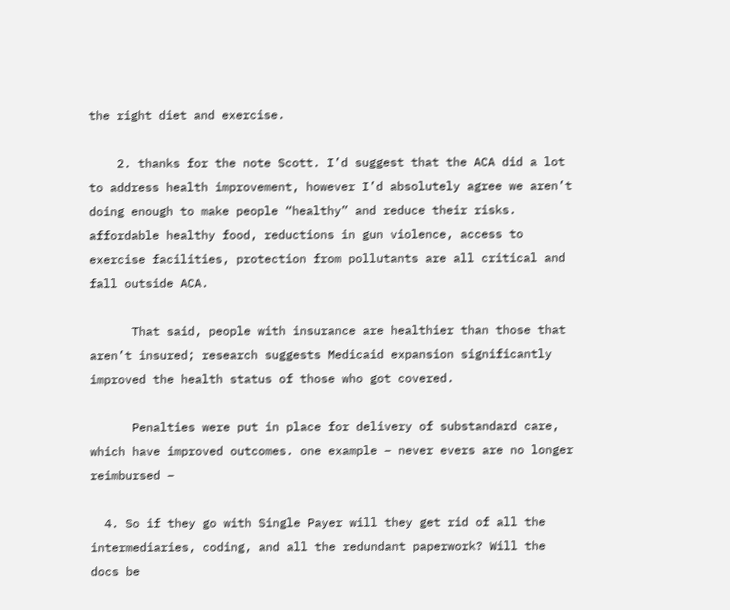the right diet and exercise.

    2. thanks for the note Scott. I’d suggest that the ACA did a lot to address health improvement, however I’d absolutely agree we aren’t doing enough to make people “healthy” and reduce their risks. affordable healthy food, reductions in gun violence, access to exercise facilities, protection from pollutants are all critical and fall outside ACA.

      That said, people with insurance are healthier than those that aren’t insured; research suggests Medicaid expansion significantly improved the health status of those who got covered.

      Penalties were put in place for delivery of substandard care, which have improved outcomes. one example – never evers are no longer reimbursed –

  4. So if they go with Single Payer will they get rid of all the intermediaries, coding, and all the redundant paperwork? Will the docs be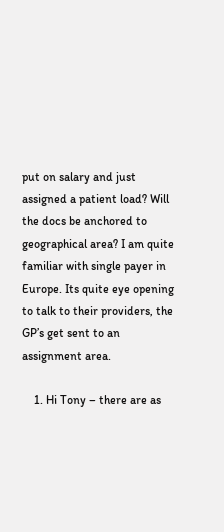put on salary and just assigned a patient load? Will the docs be anchored to geographical area? I am quite familiar with single payer in Europe. Its quite eye opening to talk to their providers, the GP’s get sent to an assignment area.

    1. Hi Tony – there are as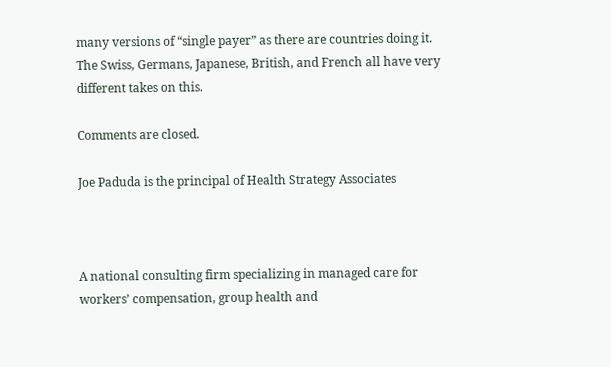many versions of “single payer” as there are countries doing it. The Swiss, Germans, Japanese, British, and French all have very different takes on this.

Comments are closed.

Joe Paduda is the principal of Health Strategy Associates



A national consulting firm specializing in managed care for workers’ compensation, group health and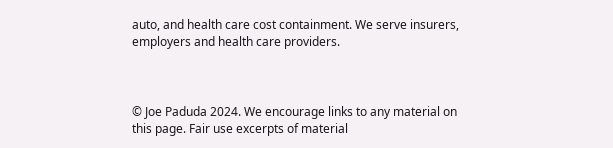auto, and health care cost containment. We serve insurers, employers and health care providers.



© Joe Paduda 2024. We encourage links to any material on this page. Fair use excerpts of material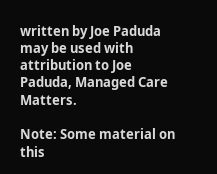written by Joe Paduda may be used with attribution to Joe Paduda, Managed Care Matters.

Note: Some material on this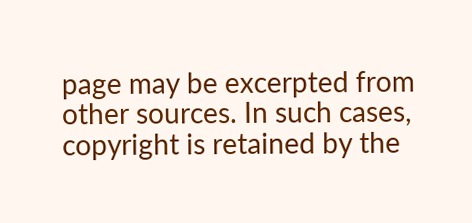page may be excerpted from other sources. In such cases, copyright is retained by the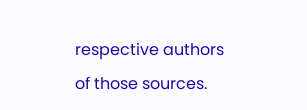respective authors of those sources.